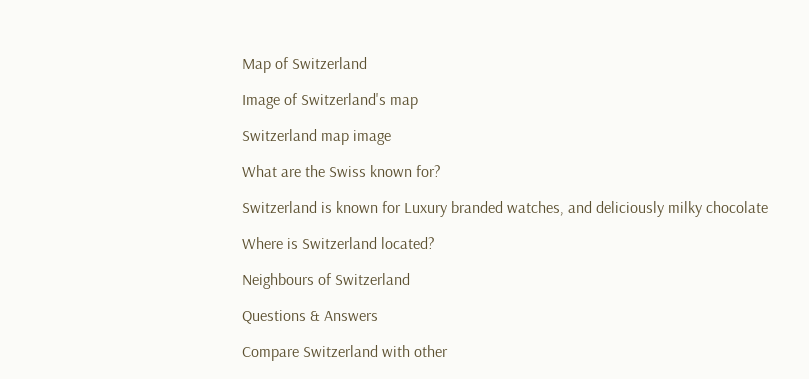Map of Switzerland

Image of Switzerland's map

Switzerland map image

What are the Swiss known for?

Switzerland is known for Luxury branded watches, and deliciously milky chocolate

Where is Switzerland located?

Neighbours of Switzerland

Questions & Answers

Compare Switzerland with other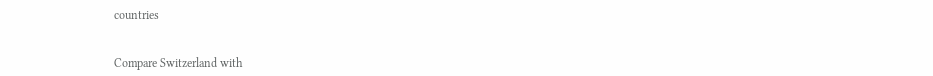countries


Compare Switzerland with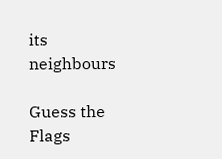its neighbours

Guess the Flags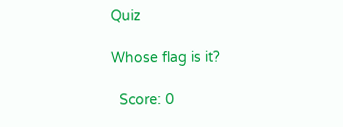Quiz

Whose flag is it?

  Score: 0